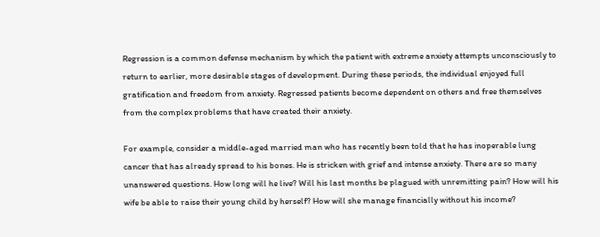Regression is a common defense mechanism by which the patient with extreme anxiety attempts unconsciously to return to earlier, more desirable stages of development. During these periods, the individual enjoyed full gratification and freedom from anxiety. Regressed patients become dependent on others and free themselves from the complex problems that have created their anxiety.

For example, consider a middle-aged married man who has recently been told that he has inoperable lung cancer that has already spread to his bones. He is stricken with grief and intense anxiety. There are so many unanswered questions. How long will he live? Will his last months be plagued with unremitting pain? How will his wife be able to raise their young child by herself? How will she manage financially without his income?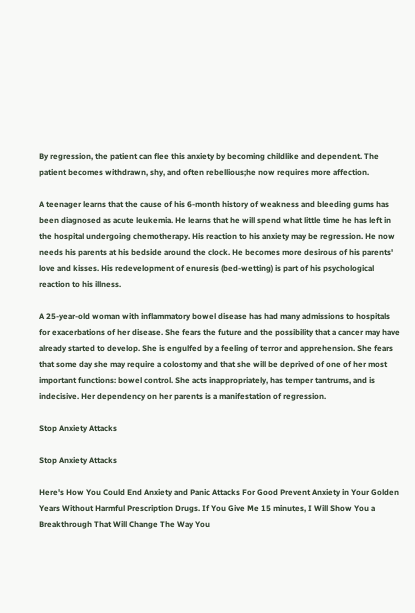By regression, the patient can flee this anxiety by becoming childlike and dependent. The patient becomes withdrawn, shy, and often rebellious;he now requires more affection.

A teenager learns that the cause of his 6-month history of weakness and bleeding gums has been diagnosed as acute leukemia. He learns that he will spend what little time he has left in the hospital undergoing chemotherapy. His reaction to his anxiety may be regression. He now needs his parents at his bedside around the clock. He becomes more desirous of his parents' love and kisses. His redevelopment of enuresis (bed-wetting) is part of his psychological reaction to his illness.

A 25-year-old woman with inflammatory bowel disease has had many admissions to hospitals for exacerbations of her disease. She fears the future and the possibility that a cancer may have already started to develop. She is engulfed by a feeling of terror and apprehension. She fears that some day she may require a colostomy and that she will be deprived of one of her most important functions: bowel control. She acts inappropriately, has temper tantrums, and is indecisive. Her dependency on her parents is a manifestation of regression.

Stop Anxiety Attacks

Stop Anxiety Attacks

Here's How You Could End Anxiety and Panic Attacks For Good Prevent Anxiety in Your Golden Years Without Harmful Prescription Drugs. If You Give Me 15 minutes, I Will Show You a Breakthrough That Will Change The Way You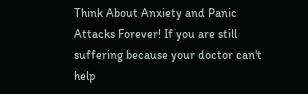Think About Anxiety and Panic Attacks Forever! If you are still suffering because your doctor can't help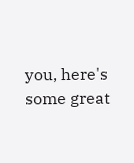you, here's some great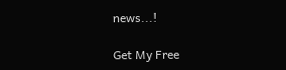news...!

Get My Free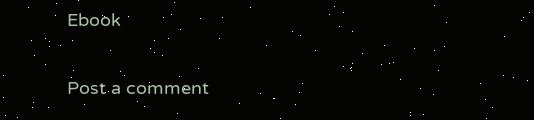Ebook

Post a comment